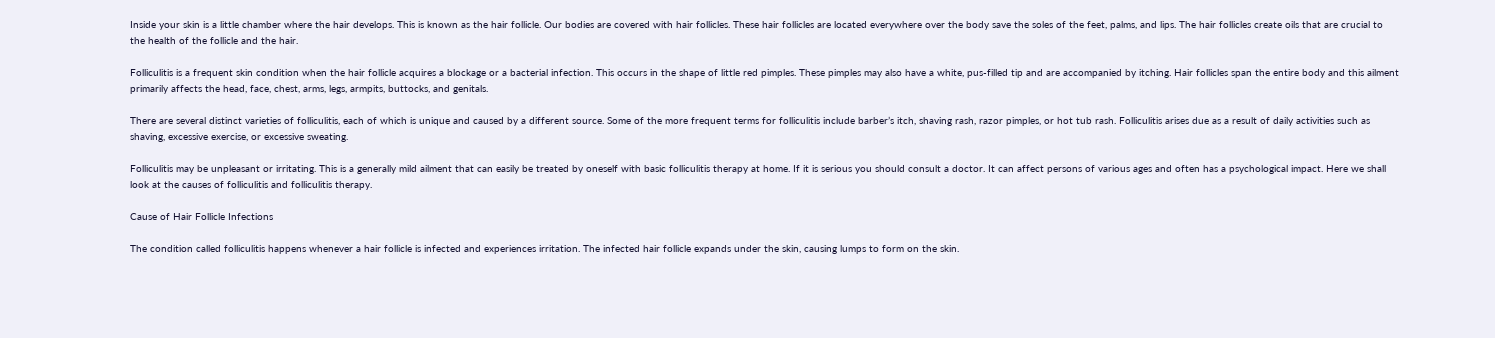Inside your skin is a little chamber where the hair develops. This is known as the hair follicle. Our bodies are covered with hair follicles. These hair follicles are located everywhere over the body save the soles of the feet, palms, and lips. The hair follicles create oils that are crucial to the health of the follicle and the hair.

Folliculitis is a frequent skin condition when the hair follicle acquires a blockage or a bacterial infection. This occurs in the shape of little red pimples. These pimples may also have a white, pus-filled tip and are accompanied by itching. Hair follicles span the entire body and this ailment primarily affects the head, face, chest, arms, legs, armpits, buttocks, and genitals.

There are several distinct varieties of folliculitis, each of which is unique and caused by a different source. Some of the more frequent terms for folliculitis include barber’s itch, shaving rash, razor pimples, or hot tub rash. Folliculitis arises due as a result of daily activities such as shaving, excessive exercise, or excessive sweating.

Folliculitis may be unpleasant or irritating. This is a generally mild ailment that can easily be treated by oneself with basic folliculitis therapy at home. If it is serious you should consult a doctor. It can affect persons of various ages and often has a psychological impact. Here we shall look at the causes of folliculitis and folliculitis therapy.

Cause of Hair Follicle Infections

The condition called folliculitis happens whenever a hair follicle is infected and experiences irritation. The infected hair follicle expands under the skin, causing lumps to form on the skin.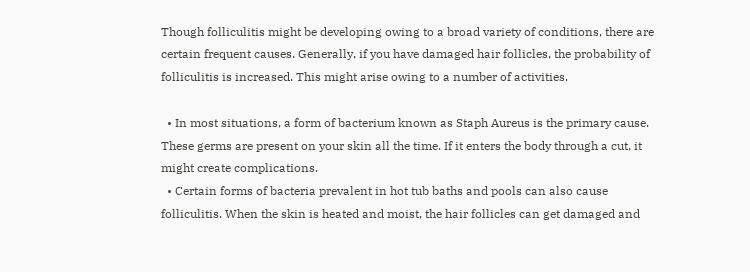Though folliculitis might be developing owing to a broad variety of conditions, there are certain frequent causes. Generally, if you have damaged hair follicles, the probability of folliculitis is increased. This might arise owing to a number of activities.

  • In most situations, a form of bacterium known as Staph Aureus is the primary cause. These germs are present on your skin all the time. If it enters the body through a cut, it might create complications.
  • Certain forms of bacteria prevalent in hot tub baths and pools can also cause folliculitis. When the skin is heated and moist, the hair follicles can get damaged and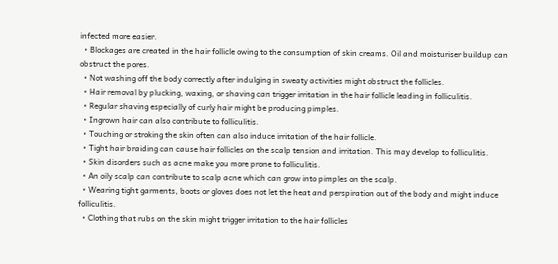infected more easier.
  • Blockages are created in the hair follicle owing to the consumption of skin creams. Oil and moisturiser buildup can obstruct the pores.
  • Not washing off the body correctly after indulging in sweaty activities might obstruct the follicles.
  • Hair removal by plucking, waxing, or shaving can trigger irritation in the hair follicle leading in folliculitis.
  • Regular shaving especially of curly hair might be producing pimples.
  • Ingrown hair can also contribute to folliculitis.
  • Touching or stroking the skin often can also induce irritation of the hair follicle.
  • Tight hair braiding can cause hair follicles on the scalp tension and irritation. This may develop to folliculitis.
  • Skin disorders such as acne make you more prone to folliculitis.
  • An oily scalp can contribute to scalp acne which can grow into pimples on the scalp.
  • Wearing tight garments, boots or gloves does not let the heat and perspiration out of the body and might induce folliculitis.
  • Clothing that rubs on the skin might trigger irritation to the hair follicles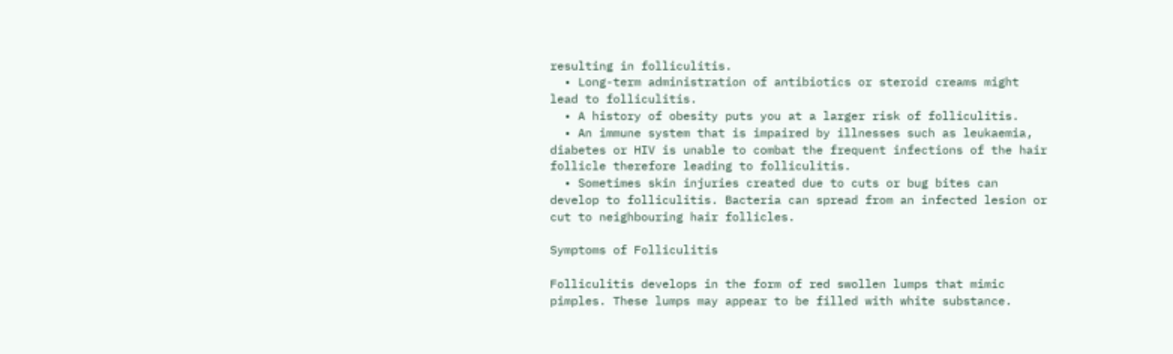resulting in folliculitis.
  • Long-term administration of antibiotics or steroid creams might lead to folliculitis.
  • A history of obesity puts you at a larger risk of folliculitis.
  • An immune system that is impaired by illnesses such as leukaemia, diabetes or HIV is unable to combat the frequent infections of the hair follicle therefore leading to folliculitis.
  • Sometimes skin injuries created due to cuts or bug bites can develop to folliculitis. Bacteria can spread from an infected lesion or cut to neighbouring hair follicles.

Symptoms of Folliculitis

Folliculitis develops in the form of red swollen lumps that mimic pimples. These lumps may appear to be filled with white substance.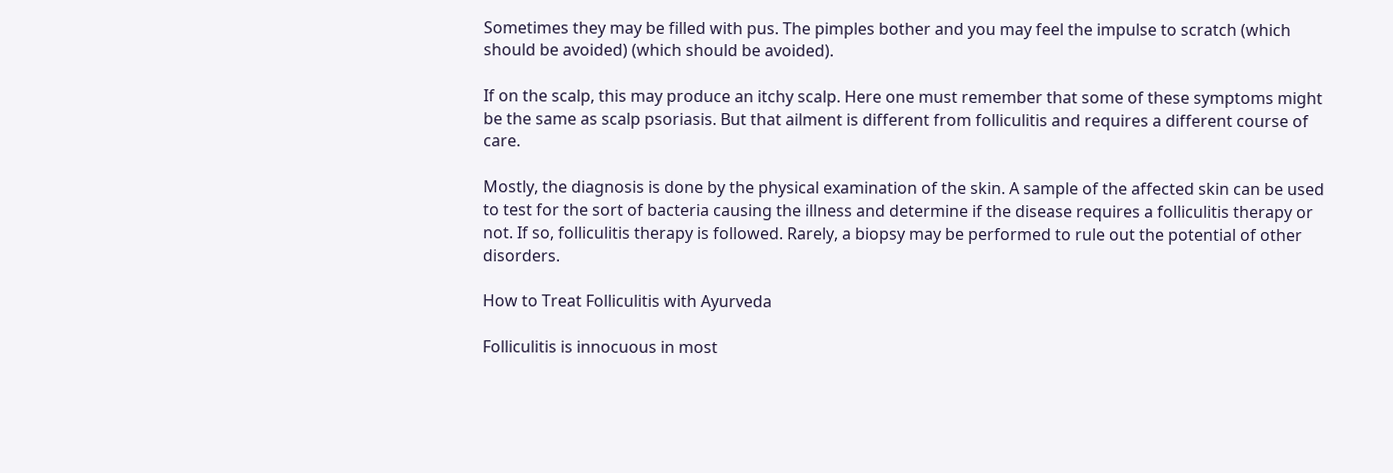Sometimes they may be filled with pus. The pimples bother and you may feel the impulse to scratch (which should be avoided) (which should be avoided).

If on the scalp, this may produce an itchy scalp. Here one must remember that some of these symptoms might be the same as scalp psoriasis. But that ailment is different from folliculitis and requires a different course of care.

Mostly, the diagnosis is done by the physical examination of the skin. A sample of the affected skin can be used to test for the sort of bacteria causing the illness and determine if the disease requires a folliculitis therapy or not. If so, folliculitis therapy is followed. Rarely, a biopsy may be performed to rule out the potential of other disorders.

How to Treat Folliculitis with Ayurveda

Folliculitis is innocuous in most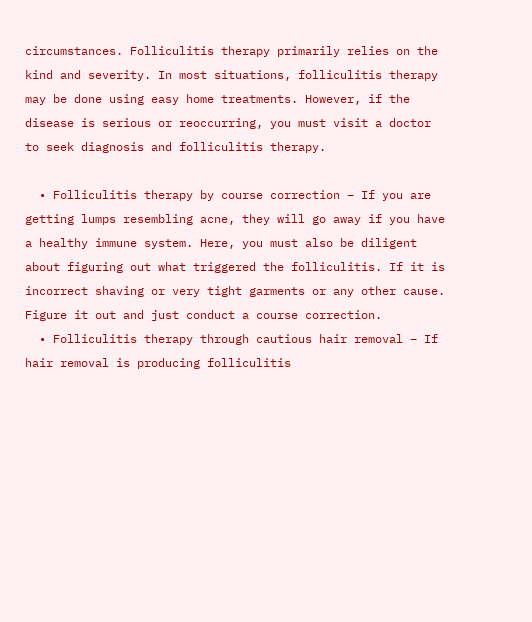circumstances. Folliculitis therapy primarily relies on the kind and severity. In most situations, folliculitis therapy may be done using easy home treatments. However, if the disease is serious or reoccurring, you must visit a doctor to seek diagnosis and folliculitis therapy.

  • Folliculitis therapy by course correction – If you are getting lumps resembling acne, they will go away if you have a healthy immune system. Here, you must also be diligent about figuring out what triggered the folliculitis. If it is incorrect shaving or very tight garments or any other cause. Figure it out and just conduct a course correction.
  • Folliculitis therapy through cautious hair removal – If hair removal is producing folliculitis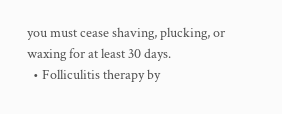you must cease shaving, plucking, or waxing for at least 30 days.
  • Folliculitis therapy by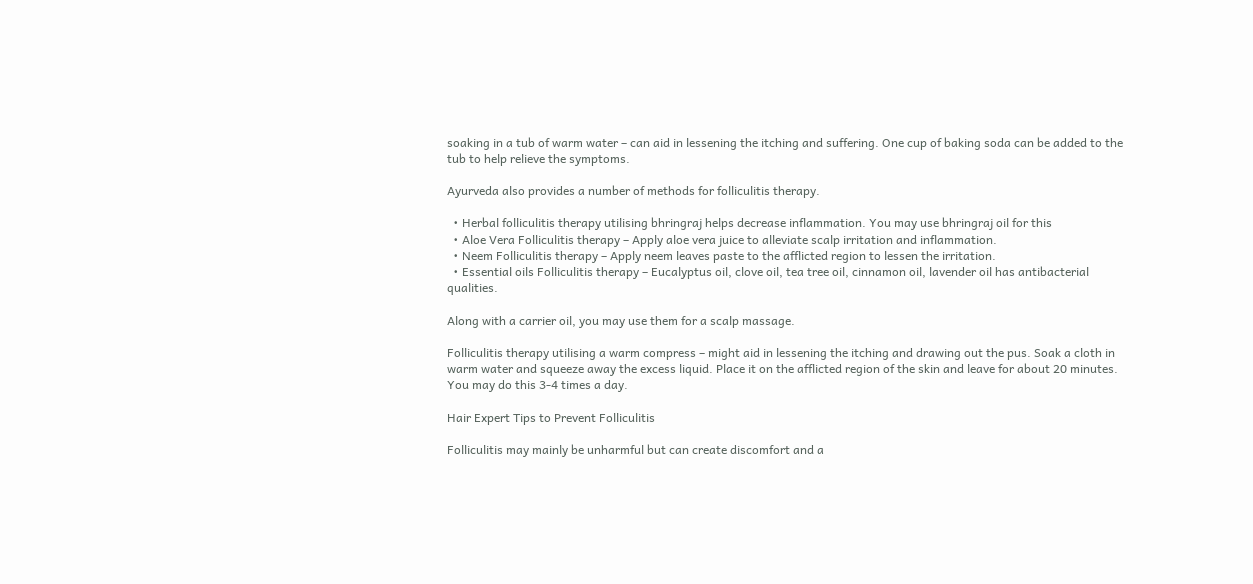soaking in a tub of warm water – can aid in lessening the itching and suffering. One cup of baking soda can be added to the tub to help relieve the symptoms.

Ayurveda also provides a number of methods for folliculitis therapy.

  • Herbal folliculitis therapy utilising bhringraj helps decrease inflammation. You may use bhringraj oil for this
  • Aloe Vera Folliculitis therapy – Apply aloe vera juice to alleviate scalp irritation and inflammation.
  • Neem Folliculitis therapy – Apply neem leaves paste to the afflicted region to lessen the irritation.
  • Essential oils Folliculitis therapy – Eucalyptus oil, clove oil, tea tree oil, cinnamon oil, lavender oil has antibacterial qualities.

Along with a carrier oil, you may use them for a scalp massage.

Folliculitis therapy utilising a warm compress – might aid in lessening the itching and drawing out the pus. Soak a cloth in warm water and squeeze away the excess liquid. Place it on the afflicted region of the skin and leave for about 20 minutes. You may do this 3-4 times a day.

Hair Expert Tips to Prevent Folliculitis

Folliculitis may mainly be unharmful but can create discomfort and a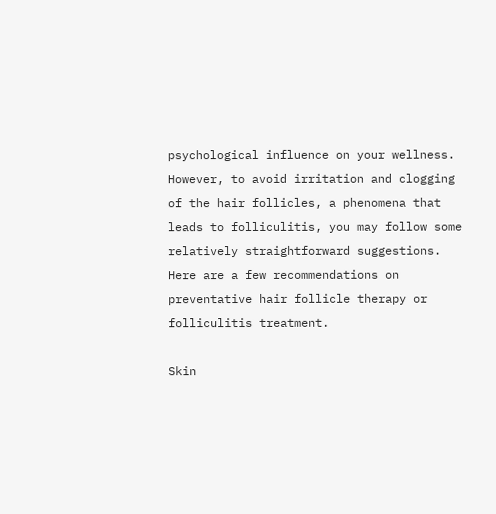psychological influence on your wellness. However, to avoid irritation and clogging of the hair follicles, a phenomena that leads to folliculitis, you may follow some relatively straightforward suggestions. Here are a few recommendations on preventative hair follicle therapy or folliculitis treatment.

Skin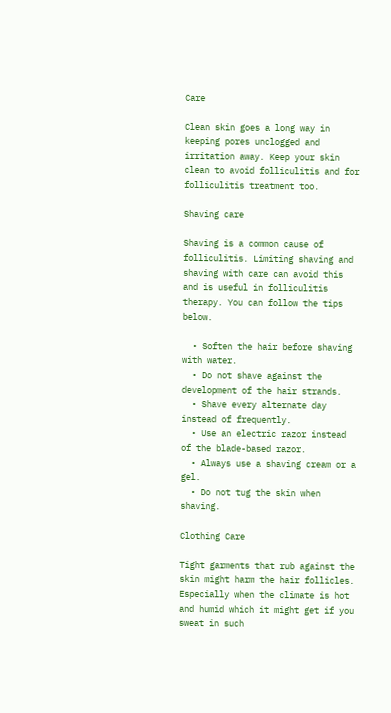Care

Clean skin goes a long way in keeping pores unclogged and irritation away. Keep your skin clean to avoid folliculitis and for folliculitis treatment too.

Shaving care

Shaving is a common cause of folliculitis. Limiting shaving and shaving with care can avoid this and is useful in folliculitis therapy. You can follow the tips below.

  • Soften the hair before shaving with water.
  • Do not shave against the development of the hair strands.
  • Shave every alternate day instead of frequently.
  • Use an electric razor instead of the blade-based razor.
  • Always use a shaving cream or a gel.
  • Do not tug the skin when shaving.

Clothing Care

Tight garments that rub against the skin might harm the hair follicles. Especially when the climate is hot and humid which it might get if you sweat in such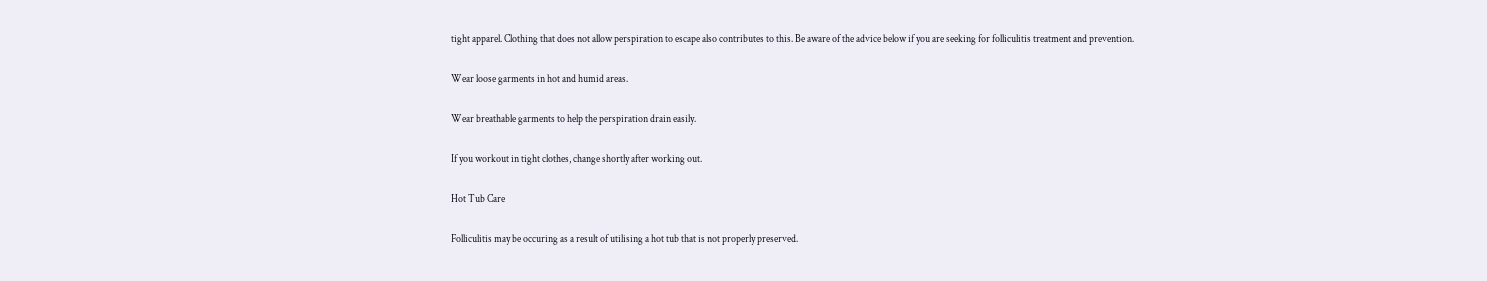tight apparel. Clothing that does not allow perspiration to escape also contributes to this. Be aware of the advice below if you are seeking for folliculitis treatment and prevention.

Wear loose garments in hot and humid areas.

Wear breathable garments to help the perspiration drain easily.

If you workout in tight clothes, change shortly after working out.

Hot Tub Care

Folliculitis may be occuring as a result of utilising a hot tub that is not properly preserved.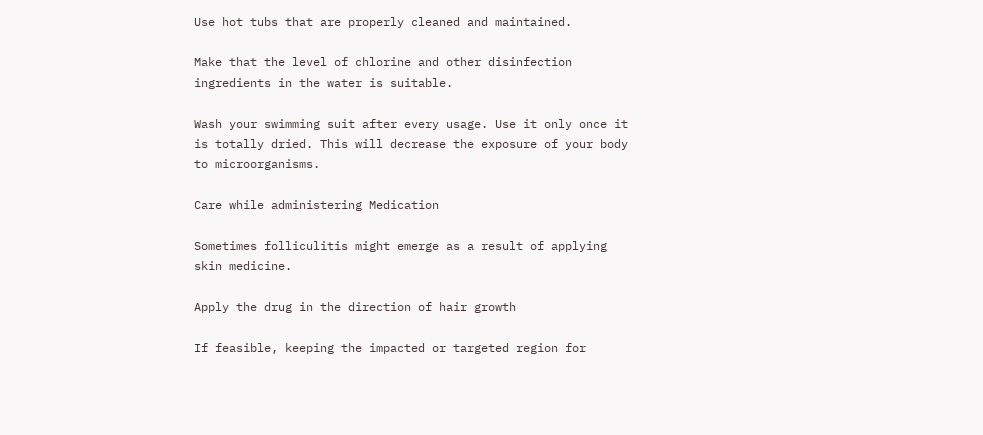Use hot tubs that are properly cleaned and maintained.

Make that the level of chlorine and other disinfection ingredients in the water is suitable.

Wash your swimming suit after every usage. Use it only once it is totally dried. This will decrease the exposure of your body to microorganisms.

Care while administering Medication

Sometimes folliculitis might emerge as a result of applying skin medicine.

Apply the drug in the direction of hair growth

If feasible, keeping the impacted or targeted region for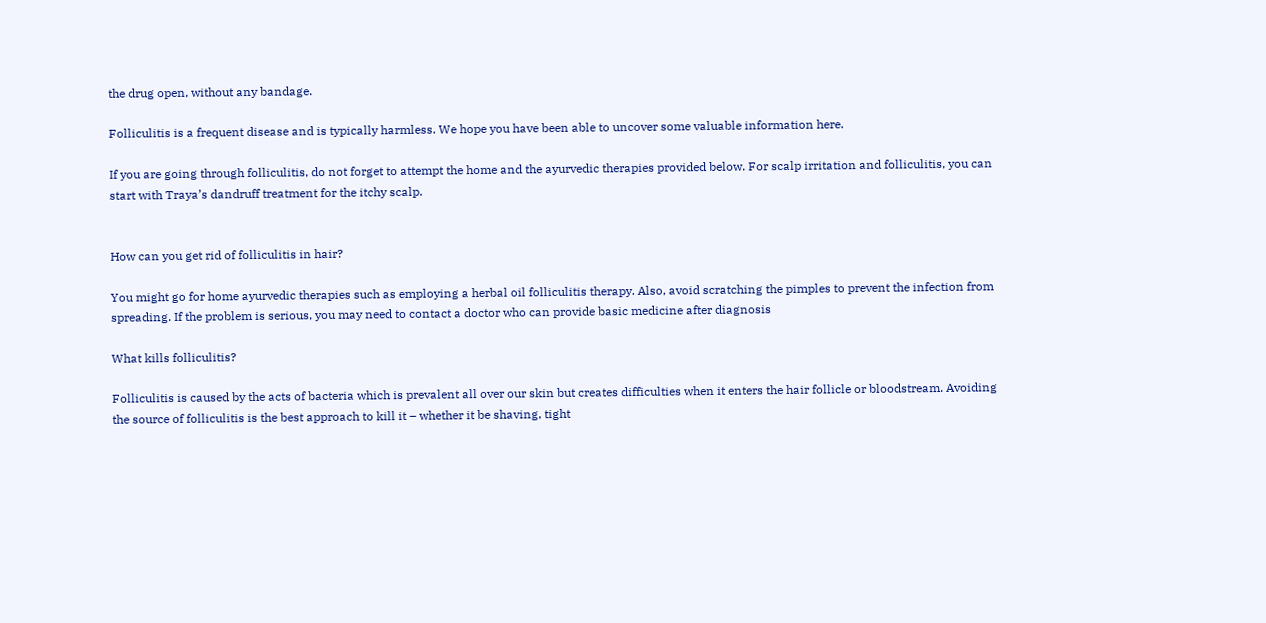the drug open, without any bandage.

Folliculitis is a frequent disease and is typically harmless. We hope you have been able to uncover some valuable information here.

If you are going through folliculitis, do not forget to attempt the home and the ayurvedic therapies provided below. For scalp irritation and folliculitis, you can start with Traya’s dandruff treatment for the itchy scalp.


How can you get rid of folliculitis in hair?

You might go for home ayurvedic therapies such as employing a herbal oil folliculitis therapy. Also, avoid scratching the pimples to prevent the infection from spreading. If the problem is serious, you may need to contact a doctor who can provide basic medicine after diagnosis

What kills folliculitis?

Folliculitis is caused by the acts of bacteria which is prevalent all over our skin but creates difficulties when it enters the hair follicle or bloodstream. Avoiding the source of folliculitis is the best approach to kill it – whether it be shaving, tight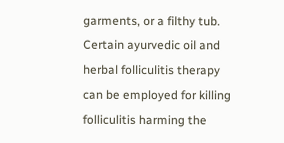garments, or a filthy tub. Certain ayurvedic oil and herbal folliculitis therapy can be employed for killing folliculitis harming the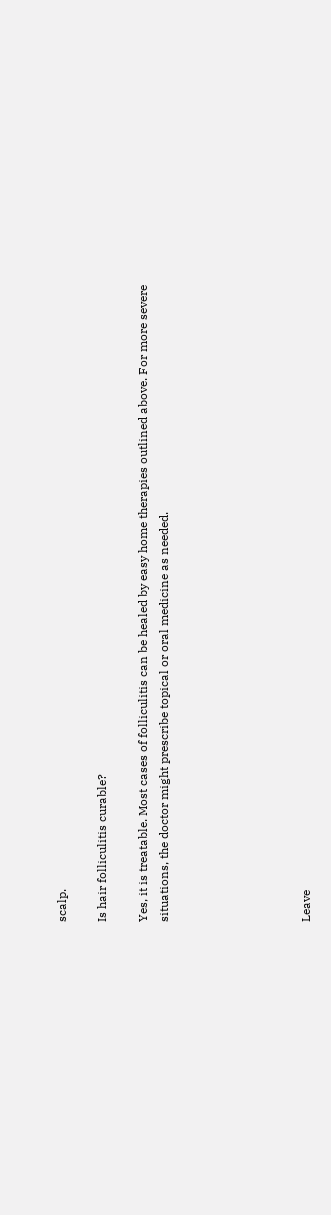scalp.

Is hair folliculitis curable?

Yes, it is treatable. Most cases of folliculitis can be healed by easy home therapies outlined above. For more severe situations, the doctor might prescribe topical or oral medicine as needed.






Leave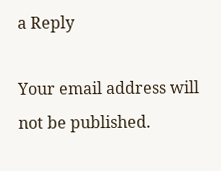a Reply

Your email address will not be published.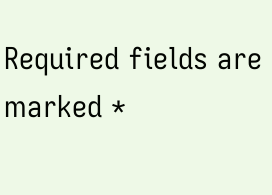Required fields are marked *